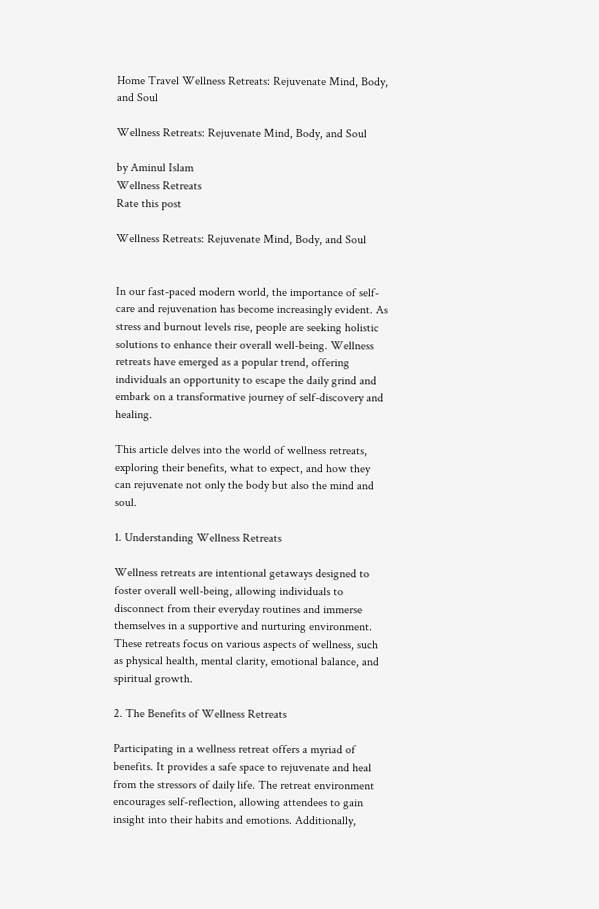Home Travel Wellness Retreats: Rejuvenate Mind, Body, and Soul

Wellness Retreats: Rejuvenate Mind, Body, and Soul

by Aminul Islam
Wellness Retreats
Rate this post

Wellness Retreats: Rejuvenate Mind, Body, and Soul


In our fast-paced modern world, the importance of self-care and rejuvenation has become increasingly evident. As stress and burnout levels rise, people are seeking holistic solutions to enhance their overall well-being. Wellness retreats have emerged as a popular trend, offering individuals an opportunity to escape the daily grind and embark on a transformative journey of self-discovery and healing.

This article delves into the world of wellness retreats, exploring their benefits, what to expect, and how they can rejuvenate not only the body but also the mind and soul.

1. Understanding Wellness Retreats

Wellness retreats are intentional getaways designed to foster overall well-being, allowing individuals to disconnect from their everyday routines and immerse themselves in a supportive and nurturing environment. These retreats focus on various aspects of wellness, such as physical health, mental clarity, emotional balance, and spiritual growth.

2. The Benefits of Wellness Retreats

Participating in a wellness retreat offers a myriad of benefits. It provides a safe space to rejuvenate and heal from the stressors of daily life. The retreat environment encourages self-reflection, allowing attendees to gain insight into their habits and emotions. Additionally,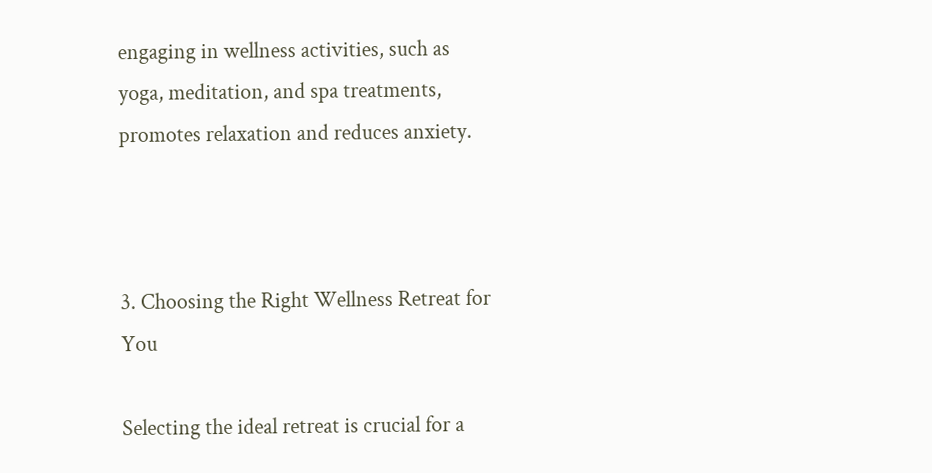engaging in wellness activities, such as yoga, meditation, and spa treatments, promotes relaxation and reduces anxiety.



3. Choosing the Right Wellness Retreat for You

Selecting the ideal retreat is crucial for a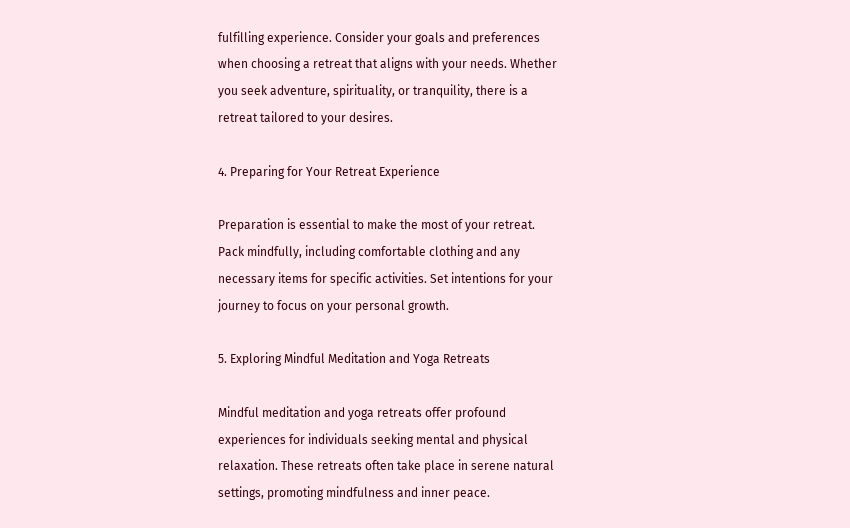fulfilling experience. Consider your goals and preferences when choosing a retreat that aligns with your needs. Whether you seek adventure, spirituality, or tranquility, there is a retreat tailored to your desires.

4. Preparing for Your Retreat Experience

Preparation is essential to make the most of your retreat. Pack mindfully, including comfortable clothing and any necessary items for specific activities. Set intentions for your journey to focus on your personal growth.

5. Exploring Mindful Meditation and Yoga Retreats

Mindful meditation and yoga retreats offer profound experiences for individuals seeking mental and physical relaxation. These retreats often take place in serene natural settings, promoting mindfulness and inner peace.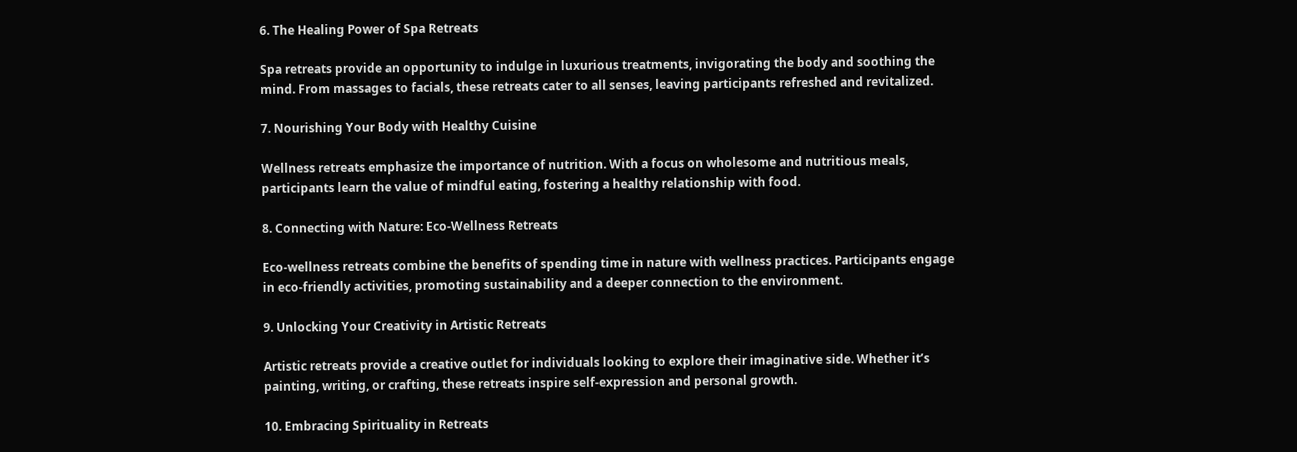6. The Healing Power of Spa Retreats

Spa retreats provide an opportunity to indulge in luxurious treatments, invigorating the body and soothing the mind. From massages to facials, these retreats cater to all senses, leaving participants refreshed and revitalized.

7. Nourishing Your Body with Healthy Cuisine

Wellness retreats emphasize the importance of nutrition. With a focus on wholesome and nutritious meals, participants learn the value of mindful eating, fostering a healthy relationship with food.

8. Connecting with Nature: Eco-Wellness Retreats

Eco-wellness retreats combine the benefits of spending time in nature with wellness practices. Participants engage in eco-friendly activities, promoting sustainability and a deeper connection to the environment.

9. Unlocking Your Creativity in Artistic Retreats

Artistic retreats provide a creative outlet for individuals looking to explore their imaginative side. Whether it’s painting, writing, or crafting, these retreats inspire self-expression and personal growth.

10. Embracing Spirituality in Retreats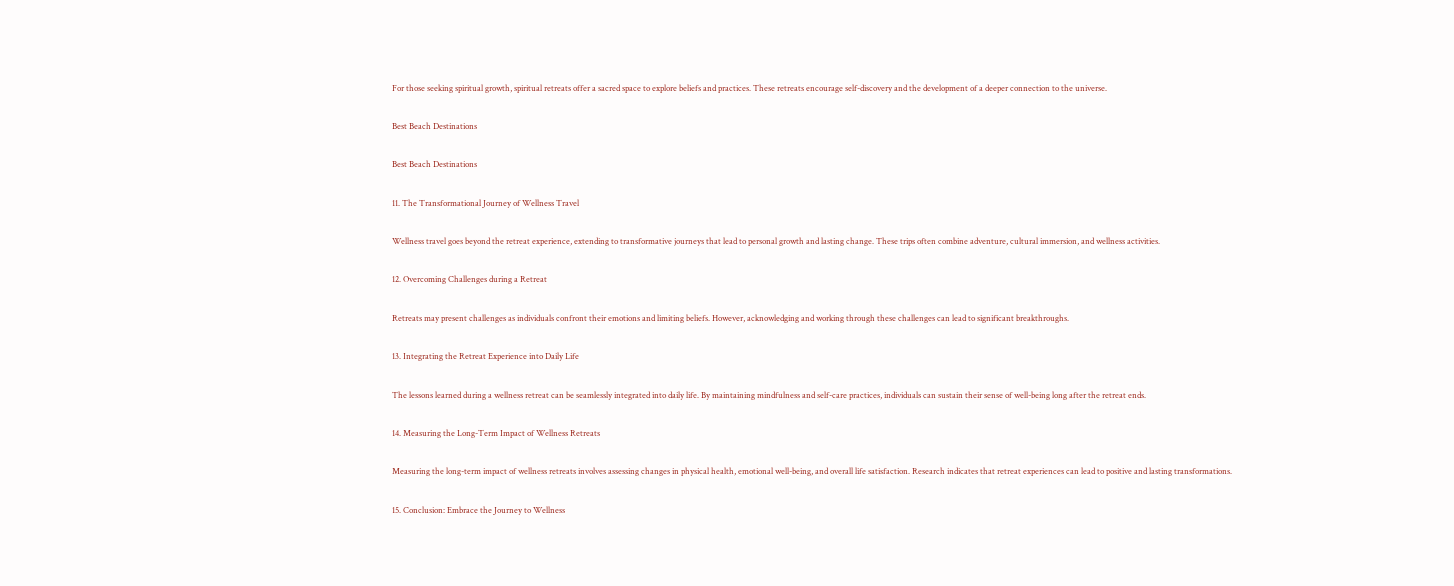For those seeking spiritual growth, spiritual retreats offer a sacred space to explore beliefs and practices. These retreats encourage self-discovery and the development of a deeper connection to the universe.

Best Beach Destinations

Best Beach Destinations

11. The Transformational Journey of Wellness Travel

Wellness travel goes beyond the retreat experience, extending to transformative journeys that lead to personal growth and lasting change. These trips often combine adventure, cultural immersion, and wellness activities.

12. Overcoming Challenges during a Retreat

Retreats may present challenges as individuals confront their emotions and limiting beliefs. However, acknowledging and working through these challenges can lead to significant breakthroughs.

13. Integrating the Retreat Experience into Daily Life

The lessons learned during a wellness retreat can be seamlessly integrated into daily life. By maintaining mindfulness and self-care practices, individuals can sustain their sense of well-being long after the retreat ends.

14. Measuring the Long-Term Impact of Wellness Retreats

Measuring the long-term impact of wellness retreats involves assessing changes in physical health, emotional well-being, and overall life satisfaction. Research indicates that retreat experiences can lead to positive and lasting transformations.

15. Conclusion: Embrace the Journey to Wellness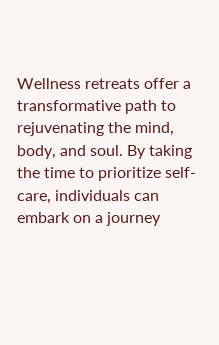Wellness retreats offer a transformative path to rejuvenating the mind, body, and soul. By taking the time to prioritize self-care, individuals can embark on a journey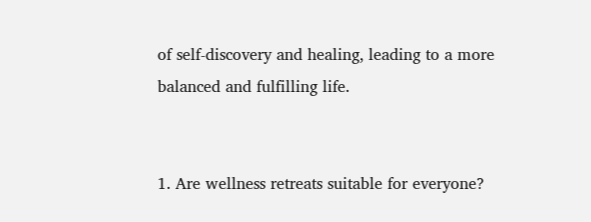of self-discovery and healing, leading to a more balanced and fulfilling life.


1. Are wellness retreats suitable for everyone?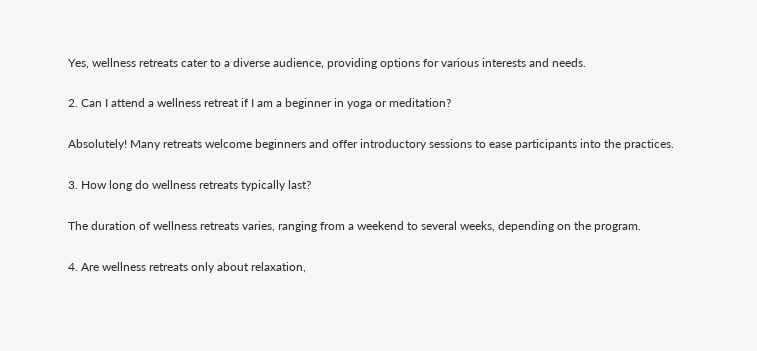Yes, wellness retreats cater to a diverse audience, providing options for various interests and needs.

2. Can I attend a wellness retreat if I am a beginner in yoga or meditation?

Absolutely! Many retreats welcome beginners and offer introductory sessions to ease participants into the practices.

3. How long do wellness retreats typically last?

The duration of wellness retreats varies, ranging from a weekend to several weeks, depending on the program.

4. Are wellness retreats only about relaxation,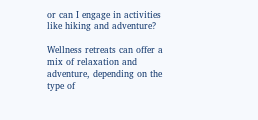or can I engage in activities like hiking and adventure?

Wellness retreats can offer a mix of relaxation and adventure, depending on the type of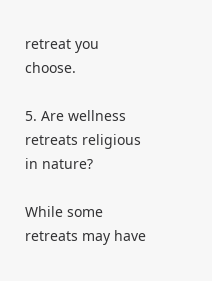retreat you choose.

5. Are wellness retreats religious in nature?

While some retreats may have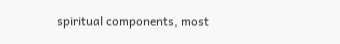spiritual components, most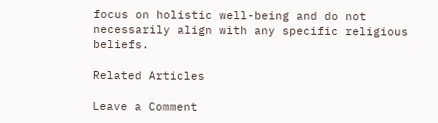focus on holistic well-being and do not necessarily align with any specific religious beliefs.

Related Articles

Leave a Comment